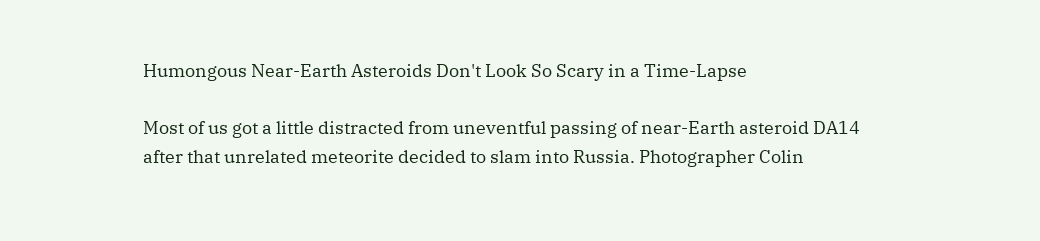Humongous Near-Earth Asteroids Don't Look So Scary in a Time-Lapse

Most of us got a little distracted from uneventful passing of near-Earth asteroid DA14 after that unrelated meteorite decided to slam into Russia. Photographer Colin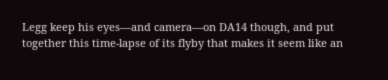Legg keep his eyes—and camera—on DA14 though, and put together this time-lapse of its flyby that makes it seem like an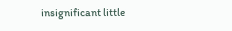insignificant little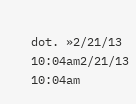dot. »2/21/13 10:04am2/21/13 10:04am